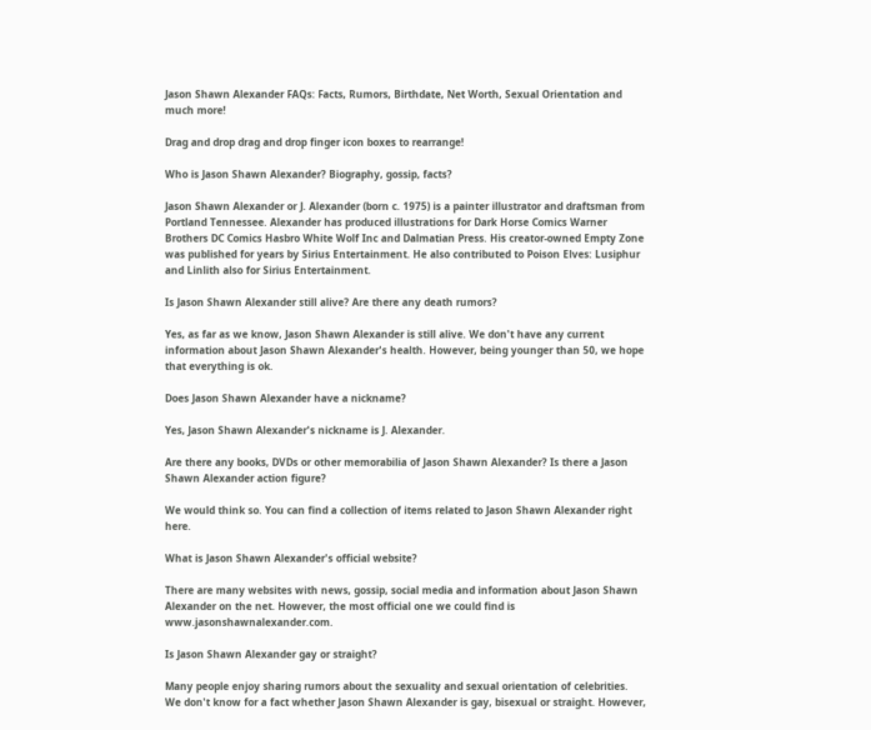Jason Shawn Alexander FAQs: Facts, Rumors, Birthdate, Net Worth, Sexual Orientation and much more!

Drag and drop drag and drop finger icon boxes to rearrange!

Who is Jason Shawn Alexander? Biography, gossip, facts?

Jason Shawn Alexander or J. Alexander (born c. 1975) is a painter illustrator and draftsman from Portland Tennessee. Alexander has produced illustrations for Dark Horse Comics Warner Brothers DC Comics Hasbro White Wolf Inc and Dalmatian Press. His creator-owned Empty Zone was published for years by Sirius Entertainment. He also contributed to Poison Elves: Lusiphur and Linlith also for Sirius Entertainment.

Is Jason Shawn Alexander still alive? Are there any death rumors?

Yes, as far as we know, Jason Shawn Alexander is still alive. We don't have any current information about Jason Shawn Alexander's health. However, being younger than 50, we hope that everything is ok.

Does Jason Shawn Alexander have a nickname?

Yes, Jason Shawn Alexander's nickname is J. Alexander.

Are there any books, DVDs or other memorabilia of Jason Shawn Alexander? Is there a Jason Shawn Alexander action figure?

We would think so. You can find a collection of items related to Jason Shawn Alexander right here.

What is Jason Shawn Alexander's official website?

There are many websites with news, gossip, social media and information about Jason Shawn Alexander on the net. However, the most official one we could find is www.jasonshawnalexander.com.

Is Jason Shawn Alexander gay or straight?

Many people enjoy sharing rumors about the sexuality and sexual orientation of celebrities. We don't know for a fact whether Jason Shawn Alexander is gay, bisexual or straight. However,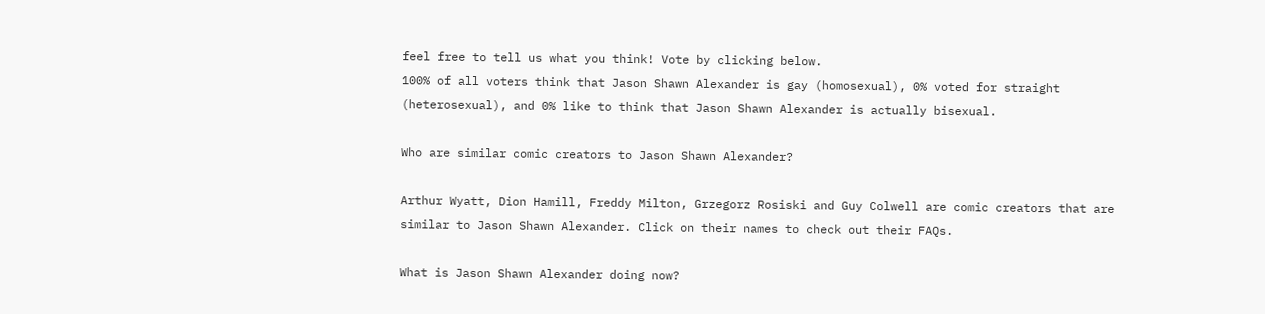feel free to tell us what you think! Vote by clicking below.
100% of all voters think that Jason Shawn Alexander is gay (homosexual), 0% voted for straight (heterosexual), and 0% like to think that Jason Shawn Alexander is actually bisexual.

Who are similar comic creators to Jason Shawn Alexander?

Arthur Wyatt, Dion Hamill, Freddy Milton, Grzegorz Rosiski and Guy Colwell are comic creators that are similar to Jason Shawn Alexander. Click on their names to check out their FAQs.

What is Jason Shawn Alexander doing now?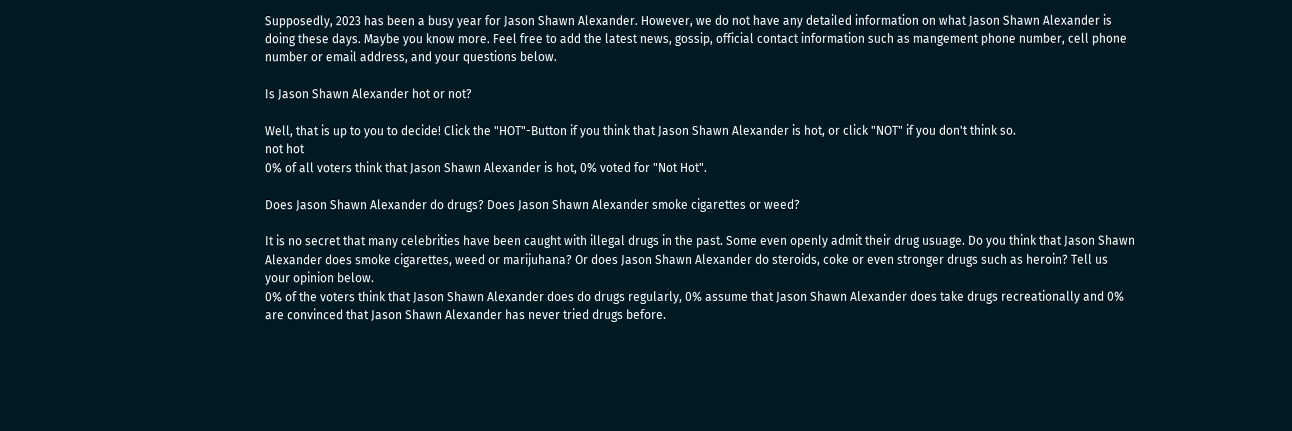Supposedly, 2023 has been a busy year for Jason Shawn Alexander. However, we do not have any detailed information on what Jason Shawn Alexander is doing these days. Maybe you know more. Feel free to add the latest news, gossip, official contact information such as mangement phone number, cell phone number or email address, and your questions below.

Is Jason Shawn Alexander hot or not?

Well, that is up to you to decide! Click the "HOT"-Button if you think that Jason Shawn Alexander is hot, or click "NOT" if you don't think so.
not hot
0% of all voters think that Jason Shawn Alexander is hot, 0% voted for "Not Hot".

Does Jason Shawn Alexander do drugs? Does Jason Shawn Alexander smoke cigarettes or weed?

It is no secret that many celebrities have been caught with illegal drugs in the past. Some even openly admit their drug usuage. Do you think that Jason Shawn Alexander does smoke cigarettes, weed or marijuhana? Or does Jason Shawn Alexander do steroids, coke or even stronger drugs such as heroin? Tell us your opinion below.
0% of the voters think that Jason Shawn Alexander does do drugs regularly, 0% assume that Jason Shawn Alexander does take drugs recreationally and 0% are convinced that Jason Shawn Alexander has never tried drugs before.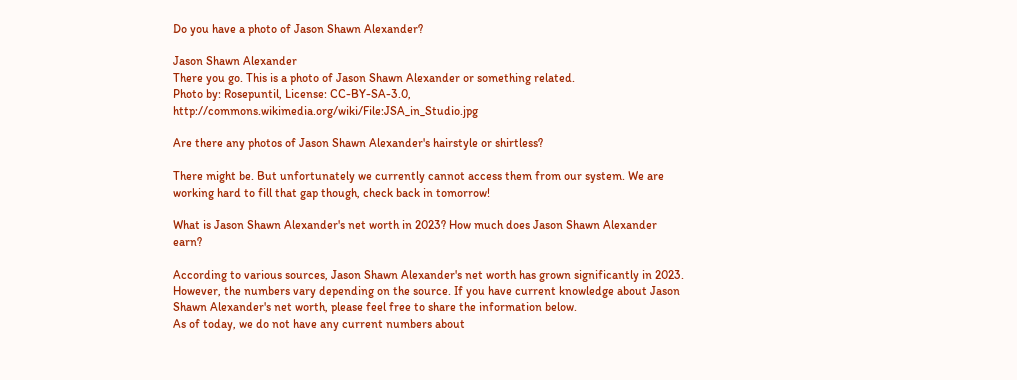Do you have a photo of Jason Shawn Alexander?

Jason Shawn Alexander
There you go. This is a photo of Jason Shawn Alexander or something related.
Photo by: Rosepuntil, License: CC-BY-SA-3.0, http://commons.wikimedia.org/wiki/File:JSA_in_Studio.jpg

Are there any photos of Jason Shawn Alexander's hairstyle or shirtless?

There might be. But unfortunately we currently cannot access them from our system. We are working hard to fill that gap though, check back in tomorrow!

What is Jason Shawn Alexander's net worth in 2023? How much does Jason Shawn Alexander earn?

According to various sources, Jason Shawn Alexander's net worth has grown significantly in 2023. However, the numbers vary depending on the source. If you have current knowledge about Jason Shawn Alexander's net worth, please feel free to share the information below.
As of today, we do not have any current numbers about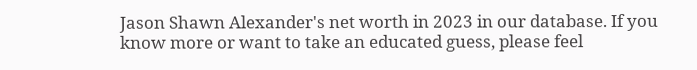Jason Shawn Alexander's net worth in 2023 in our database. If you know more or want to take an educated guess, please feel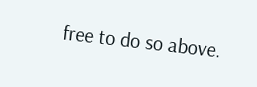free to do so above.